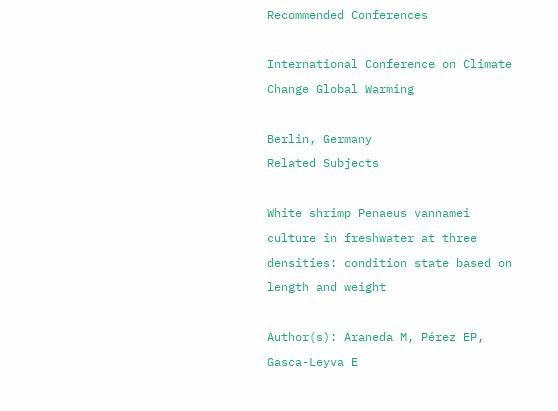Recommended Conferences

International Conference on Climate Change Global Warming

Berlin, Germany
Related Subjects

White shrimp Penaeus vannamei culture in freshwater at three densities: condition state based on length and weight

Author(s): Araneda M, Pérez EP, Gasca-Leyva E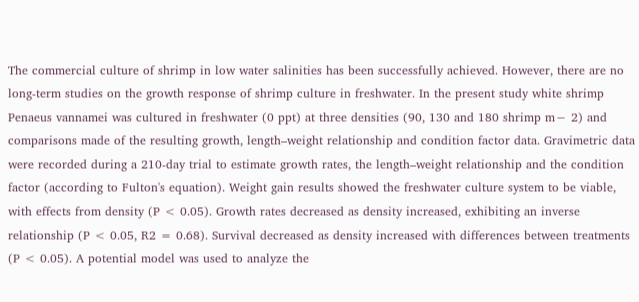The commercial culture of shrimp in low water salinities has been successfully achieved. However, there are no long-term studies on the growth response of shrimp culture in freshwater. In the present study white shrimp Penaeus vannamei was cultured in freshwater (0 ppt) at three densities (90, 130 and 180 shrimp m− 2) and comparisons made of the resulting growth, length–weight relationship and condition factor data. Gravimetric data were recorded during a 210-day trial to estimate growth rates, the length–weight relationship and the condition factor (according to Fulton's equation). Weight gain results showed the freshwater culture system to be viable, with effects from density (P < 0.05). Growth rates decreased as density increased, exhibiting an inverse relationship (P < 0.05, R2 = 0.68). Survival decreased as density increased with differences between treatments (P < 0.05). A potential model was used to analyze the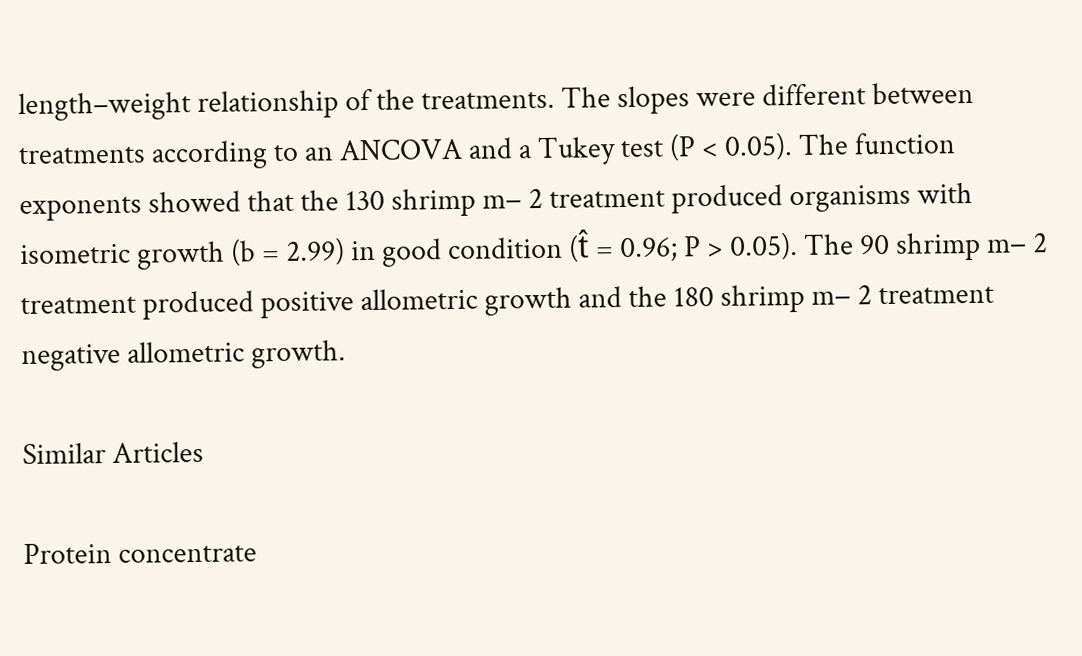length–weight relationship of the treatments. The slopes were different between treatments according to an ANCOVA and a Tukey test (P < 0.05). The function exponents showed that the 130 shrimp m− 2 treatment produced organisms with isometric growth (b = 2.99) in good condition (t̂ = 0.96; P > 0.05). The 90 shrimp m− 2 treatment produced positive allometric growth and the 180 shrimp m− 2 treatment negative allometric growth.

Similar Articles

Protein concentrate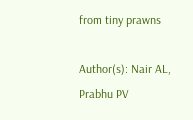from tiny prawns

Author(s): Nair AL, Prabhu PV